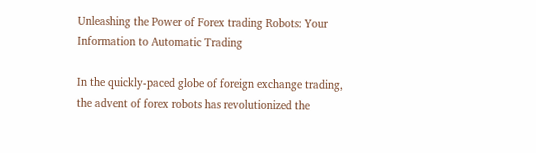Unleashing the Power of Forex trading Robots: Your Information to Automatic Trading

In the quickly-paced globe of foreign exchange trading, the advent of forex robots has revolutionized the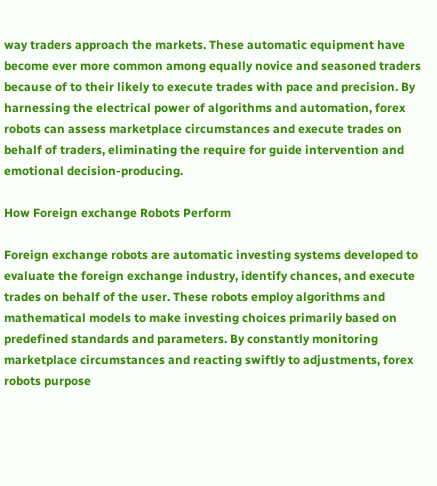way traders approach the markets. These automatic equipment have become ever more common among equally novice and seasoned traders because of to their likely to execute trades with pace and precision. By harnessing the electrical power of algorithms and automation, forex robots can assess marketplace circumstances and execute trades on behalf of traders, eliminating the require for guide intervention and emotional decision-producing.

How Foreign exchange Robots Perform

Foreign exchange robots are automatic investing systems developed to evaluate the foreign exchange industry, identify chances, and execute trades on behalf of the user. These robots employ algorithms and mathematical models to make investing choices primarily based on predefined standards and parameters. By constantly monitoring marketplace circumstances and reacting swiftly to adjustments, forex robots purpose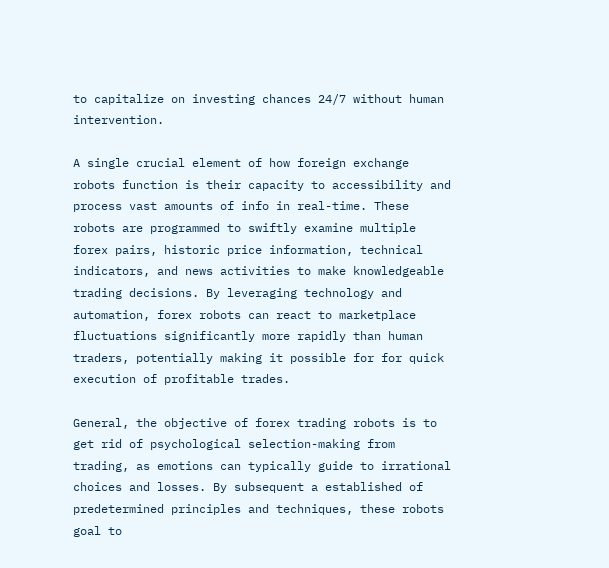to capitalize on investing chances 24/7 without human intervention.

A single crucial element of how foreign exchange robots function is their capacity to accessibility and process vast amounts of info in real-time. These robots are programmed to swiftly examine multiple forex pairs, historic price information, technical indicators, and news activities to make knowledgeable trading decisions. By leveraging technology and automation, forex robots can react to marketplace fluctuations significantly more rapidly than human traders, potentially making it possible for for quick execution of profitable trades.

General, the objective of forex trading robots is to get rid of psychological selection-making from trading, as emotions can typically guide to irrational choices and losses. By subsequent a established of predetermined principles and techniques, these robots goal to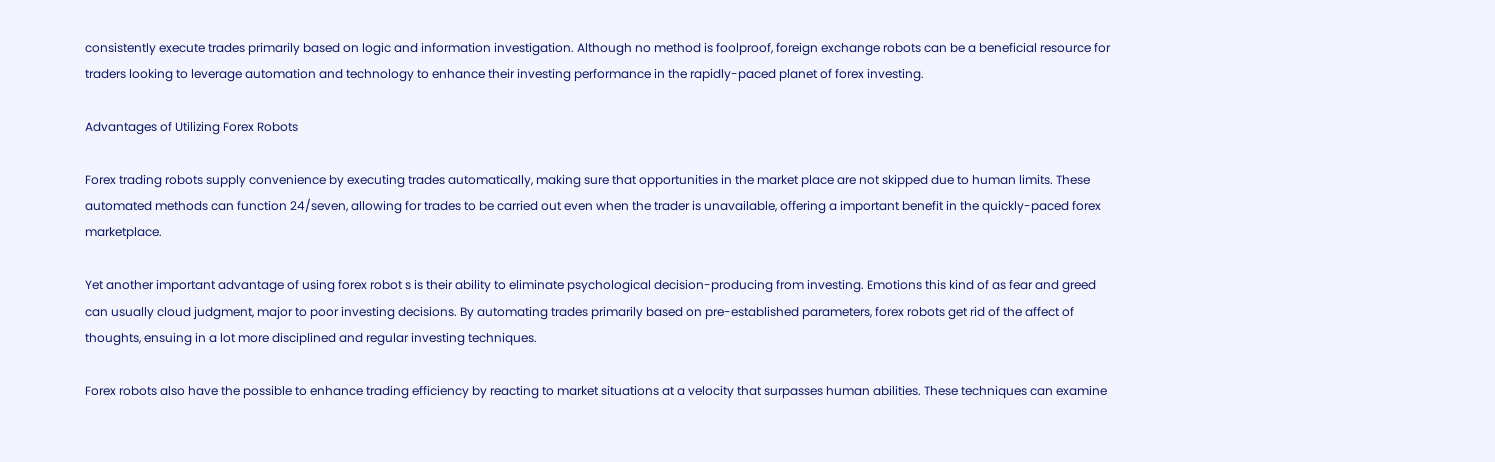consistently execute trades primarily based on logic and information investigation. Although no method is foolproof, foreign exchange robots can be a beneficial resource for traders looking to leverage automation and technology to enhance their investing performance in the rapidly-paced planet of forex investing.

Advantages of Utilizing Forex Robots

Forex trading robots supply convenience by executing trades automatically, making sure that opportunities in the market place are not skipped due to human limits. These automated methods can function 24/seven, allowing for trades to be carried out even when the trader is unavailable, offering a important benefit in the quickly-paced forex marketplace.

Yet another important advantage of using forex robot s is their ability to eliminate psychological decision-producing from investing. Emotions this kind of as fear and greed can usually cloud judgment, major to poor investing decisions. By automating trades primarily based on pre-established parameters, forex robots get rid of the affect of thoughts, ensuing in a lot more disciplined and regular investing techniques.

Forex robots also have the possible to enhance trading efficiency by reacting to market situations at a velocity that surpasses human abilities. These techniques can examine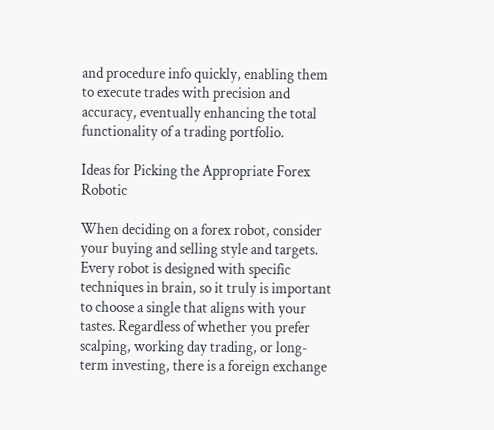and procedure info quickly, enabling them to execute trades with precision and accuracy, eventually enhancing the total functionality of a trading portfolio.

Ideas for Picking the Appropriate Forex Robotic

When deciding on a forex robot, consider your buying and selling style and targets. Every robot is designed with specific techniques in brain, so it truly is important to choose a single that aligns with your tastes. Regardless of whether you prefer scalping, working day trading, or long-term investing, there is a foreign exchange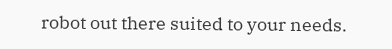robot out there suited to your needs.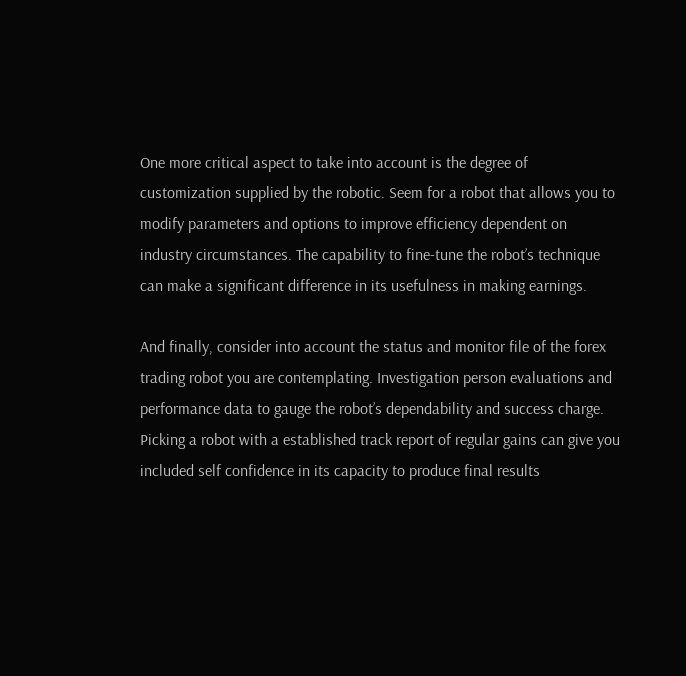One more critical aspect to take into account is the degree of customization supplied by the robotic. Seem for a robot that allows you to modify parameters and options to improve efficiency dependent on industry circumstances. The capability to fine-tune the robot’s technique can make a significant difference in its usefulness in making earnings.

And finally, consider into account the status and monitor file of the forex trading robot you are contemplating. Investigation person evaluations and performance data to gauge the robot’s dependability and success charge. Picking a robot with a established track report of regular gains can give you included self confidence in its capacity to produce final results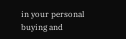in your personal buying and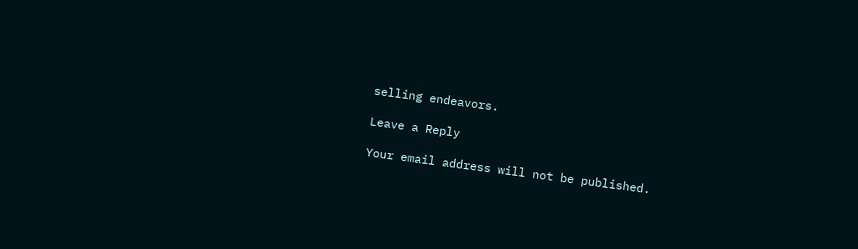selling endeavors.

Leave a Reply

Your email address will not be published.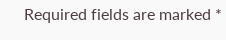Required fields are marked *